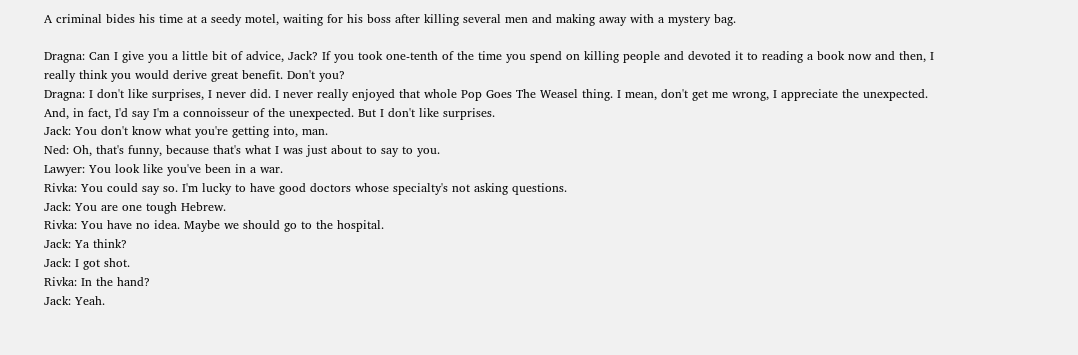A criminal bides his time at a seedy motel, waiting for his boss after killing several men and making away with a mystery bag.

Dragna: Can I give you a little bit of advice, Jack? If you took one-tenth of the time you spend on killing people and devoted it to reading a book now and then, I really think you would derive great benefit. Don't you?
Dragna: I don't like surprises, I never did. I never really enjoyed that whole Pop Goes The Weasel thing. I mean, don't get me wrong, I appreciate the unexpected. And, in fact, I'd say I'm a connoisseur of the unexpected. But I don't like surprises.
Jack: You don't know what you're getting into, man.
Ned: Oh, that's funny, because that's what I was just about to say to you.
Lawyer: You look like you've been in a war.
Rivka: You could say so. I'm lucky to have good doctors whose specialty's not asking questions.
Jack: You are one tough Hebrew.
Rivka: You have no idea. Maybe we should go to the hospital.
Jack: Ya think?
Jack: I got shot.
Rivka: In the hand?
Jack: Yeah.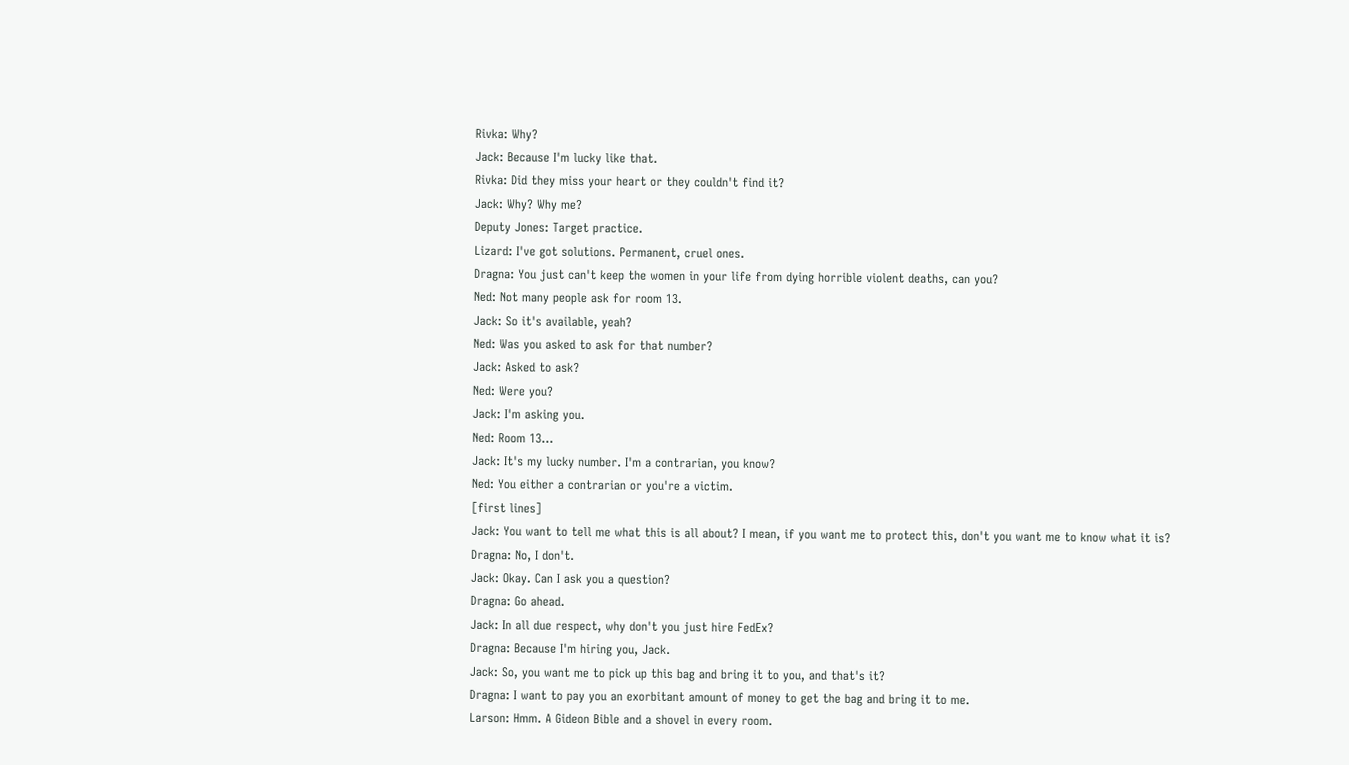Rivka: Why?
Jack: Because I'm lucky like that.
Rivka: Did they miss your heart or they couldn't find it?
Jack: Why? Why me?
Deputy Jones: Target practice.
Lizard: I've got solutions. Permanent, cruel ones.
Dragna: You just can't keep the women in your life from dying horrible violent deaths, can you?
Ned: Not many people ask for room 13.
Jack: So it's available, yeah?
Ned: Was you asked to ask for that number?
Jack: Asked to ask?
Ned: Were you?
Jack: I'm asking you.
Ned: Room 13...
Jack: It's my lucky number. I'm a contrarian, you know?
Ned: You either a contrarian or you're a victim.
[first lines]
Jack: You want to tell me what this is all about? I mean, if you want me to protect this, don't you want me to know what it is?
Dragna: No, I don't.
Jack: Okay. Can I ask you a question?
Dragna: Go ahead.
Jack: In all due respect, why don't you just hire FedEx?
Dragna: Because I'm hiring you, Jack.
Jack: So, you want me to pick up this bag and bring it to you, and that's it?
Dragna: I want to pay you an exorbitant amount of money to get the bag and bring it to me.
Larson: Hmm. A Gideon Bible and a shovel in every room.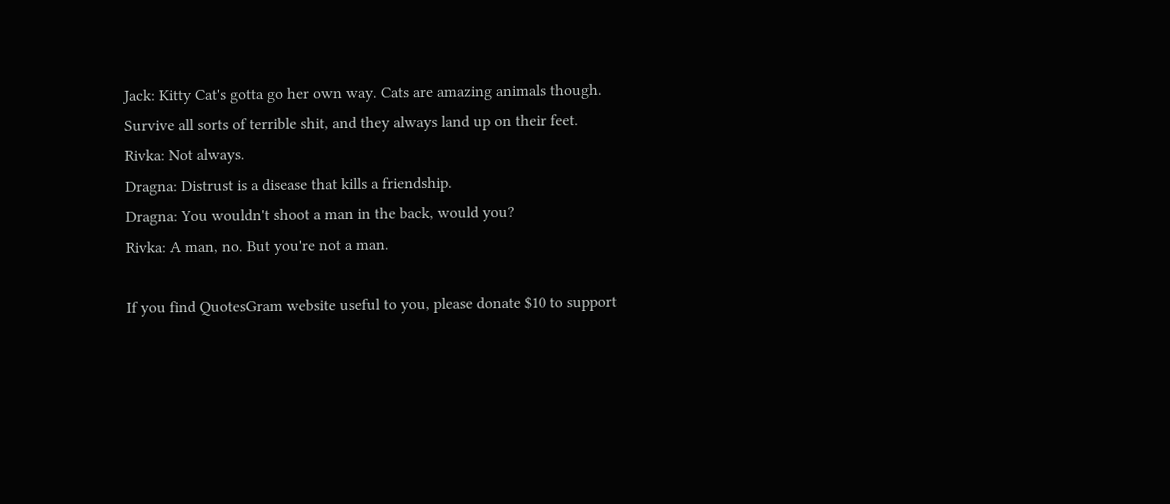Jack: Kitty Cat's gotta go her own way. Cats are amazing animals though. Survive all sorts of terrible shit, and they always land up on their feet.
Rivka: Not always.
Dragna: Distrust is a disease that kills a friendship.
Dragna: You wouldn't shoot a man in the back, would you?
Rivka: A man, no. But you're not a man.

If you find QuotesGram website useful to you, please donate $10 to support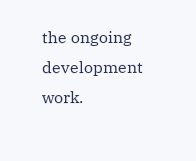the ongoing development work.